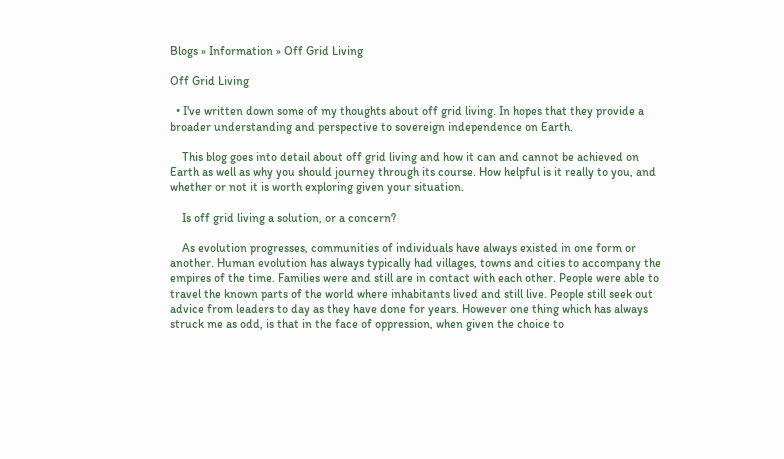Blogs » Information » Off Grid Living

Off Grid Living

  • I've written down some of my thoughts about off grid living. In hopes that they provide a broader understanding and perspective to sovereign independence on Earth.

    This blog goes into detail about off grid living and how it can and cannot be achieved on Earth as well as why you should journey through its course. How helpful is it really to you, and whether or not it is worth exploring given your situation.

    Is off grid living a solution, or a concern?

    As evolution progresses, communities of individuals have always existed in one form or another. Human evolution has always typically had villages, towns and cities to accompany the empires of the time. Families were and still are in contact with each other. People were able to travel the known parts of the world where inhabitants lived and still live. People still seek out advice from leaders to day as they have done for years. However one thing which has always struck me as odd, is that in the face of oppression, when given the choice to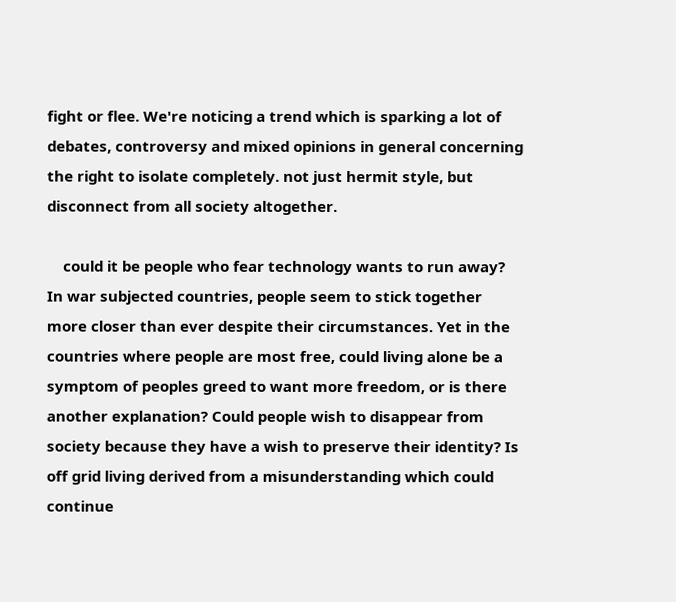fight or flee. We're noticing a trend which is sparking a lot of debates, controversy and mixed opinions in general concerning the right to isolate completely. not just hermit style, but disconnect from all society altogether.

    could it be people who fear technology wants to run away? In war subjected countries, people seem to stick together more closer than ever despite their circumstances. Yet in the countries where people are most free, could living alone be a symptom of peoples greed to want more freedom, or is there another explanation? Could people wish to disappear from society because they have a wish to preserve their identity? Is off grid living derived from a misunderstanding which could continue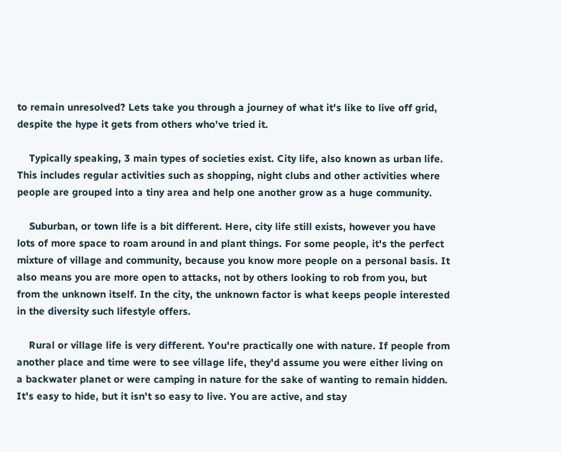to remain unresolved? Lets take you through a journey of what it's like to live off grid, despite the hype it gets from others who've tried it.

    Typically speaking, 3 main types of societies exist. City life, also known as urban life. This includes regular activities such as shopping, night clubs and other activities where people are grouped into a tiny area and help one another grow as a huge community.

    Suburban, or town life is a bit different. Here, city life still exists, however you have lots of more space to roam around in and plant things. For some people, it's the perfect mixture of village and community, because you know more people on a personal basis. It also means you are more open to attacks, not by others looking to rob from you, but from the unknown itself. In the city, the unknown factor is what keeps people interested in the diversity such lifestyle offers.

    Rural or village life is very different. You're practically one with nature. If people from another place and time were to see village life, they'd assume you were either living on a backwater planet or were camping in nature for the sake of wanting to remain hidden. It's easy to hide, but it isn't so easy to live. You are active, and stay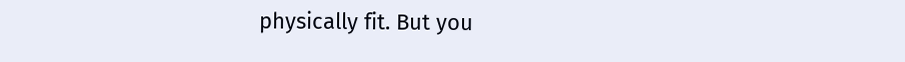physically fit. But you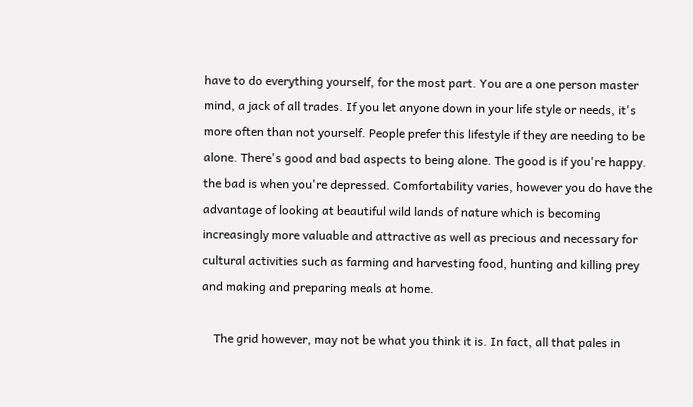have to do everything yourself, for the most part. You are a one person master mind, a jack of all trades. If you let anyone down in your life style or needs, it's more often than not yourself. People prefer this lifestyle if they are needing to be alone. There's good and bad aspects to being alone. The good is if you're happy. the bad is when you're depressed. Comfortability varies, however you do have the advantage of looking at beautiful wild lands of nature which is becoming increasingly more valuable and attractive as well as precious and necessary for cultural activities such as farming and harvesting food, hunting and killing prey and making and preparing meals at home.

    The grid however, may not be what you think it is. In fact, all that pales in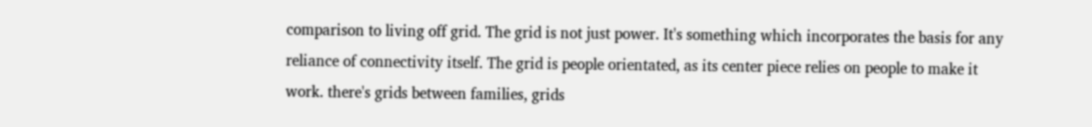comparison to living off grid. The grid is not just power. It's something which incorporates the basis for any reliance of connectivity itself. The grid is people orientated, as its center piece relies on people to make it work. there's grids between families, grids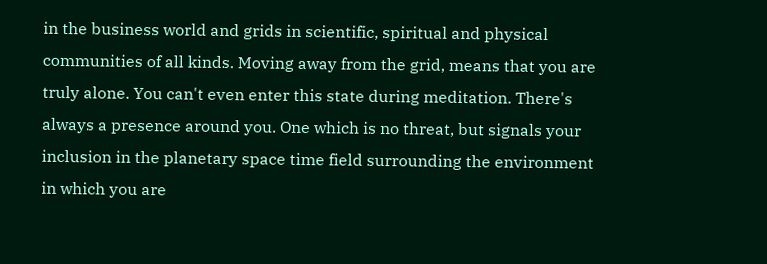in the business world and grids in scientific, spiritual and physical communities of all kinds. Moving away from the grid, means that you are truly alone. You can't even enter this state during meditation. There's always a presence around you. One which is no threat, but signals your inclusion in the planetary space time field surrounding the environment in which you are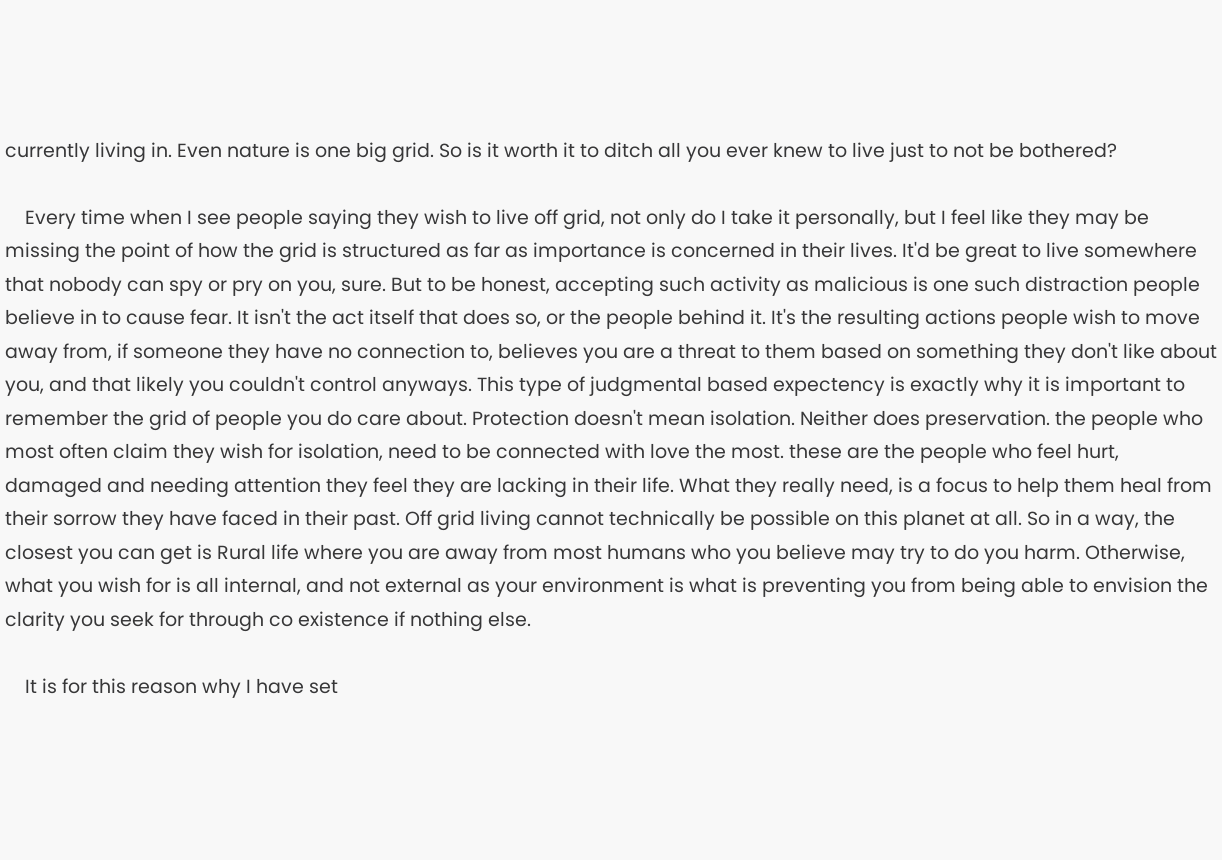currently living in. Even nature is one big grid. So is it worth it to ditch all you ever knew to live just to not be bothered?

    Every time when I see people saying they wish to live off grid, not only do I take it personally, but I feel like they may be missing the point of how the grid is structured as far as importance is concerned in their lives. It'd be great to live somewhere that nobody can spy or pry on you, sure. But to be honest, accepting such activity as malicious is one such distraction people believe in to cause fear. It isn't the act itself that does so, or the people behind it. It's the resulting actions people wish to move away from, if someone they have no connection to, believes you are a threat to them based on something they don't like about you, and that likely you couldn't control anyways. This type of judgmental based expectency is exactly why it is important to remember the grid of people you do care about. Protection doesn't mean isolation. Neither does preservation. the people who most often claim they wish for isolation, need to be connected with love the most. these are the people who feel hurt, damaged and needing attention they feel they are lacking in their life. What they really need, is a focus to help them heal from their sorrow they have faced in their past. Off grid living cannot technically be possible on this planet at all. So in a way, the closest you can get is Rural life where you are away from most humans who you believe may try to do you harm. Otherwise, what you wish for is all internal, and not external as your environment is what is preventing you from being able to envision the clarity you seek for through co existence if nothing else.

    It is for this reason why I have set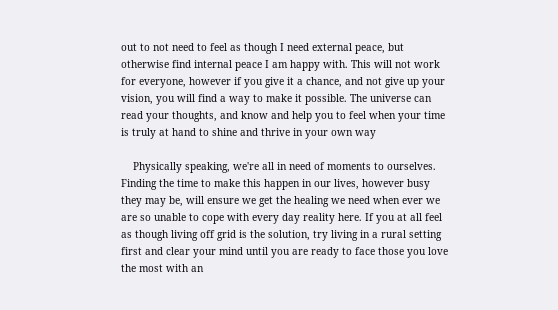out to not need to feel as though I need external peace, but otherwise find internal peace I am happy with. This will not work for everyone, however if you give it a chance, and not give up your vision, you will find a way to make it possible. The universe can read your thoughts, and know and help you to feel when your time is truly at hand to shine and thrive in your own way

    Physically speaking, we're all in need of moments to ourselves. Finding the time to make this happen in our lives, however busy they may be, will ensure we get the healing we need when ever we are so unable to cope with every day reality here. If you at all feel as though living off grid is the solution, try living in a rural setting first and clear your mind until you are ready to face those you love the most with an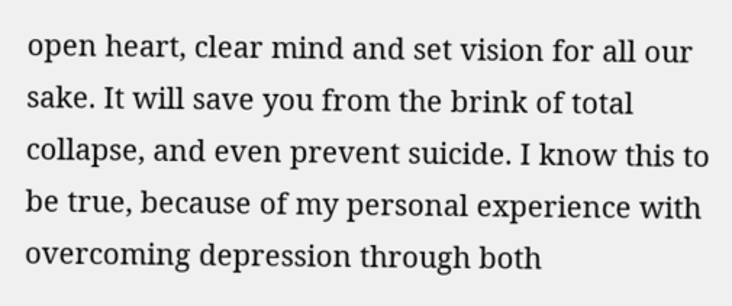open heart, clear mind and set vision for all our sake. It will save you from the brink of total collapse, and even prevent suicide. I know this to be true, because of my personal experience with overcoming depression through both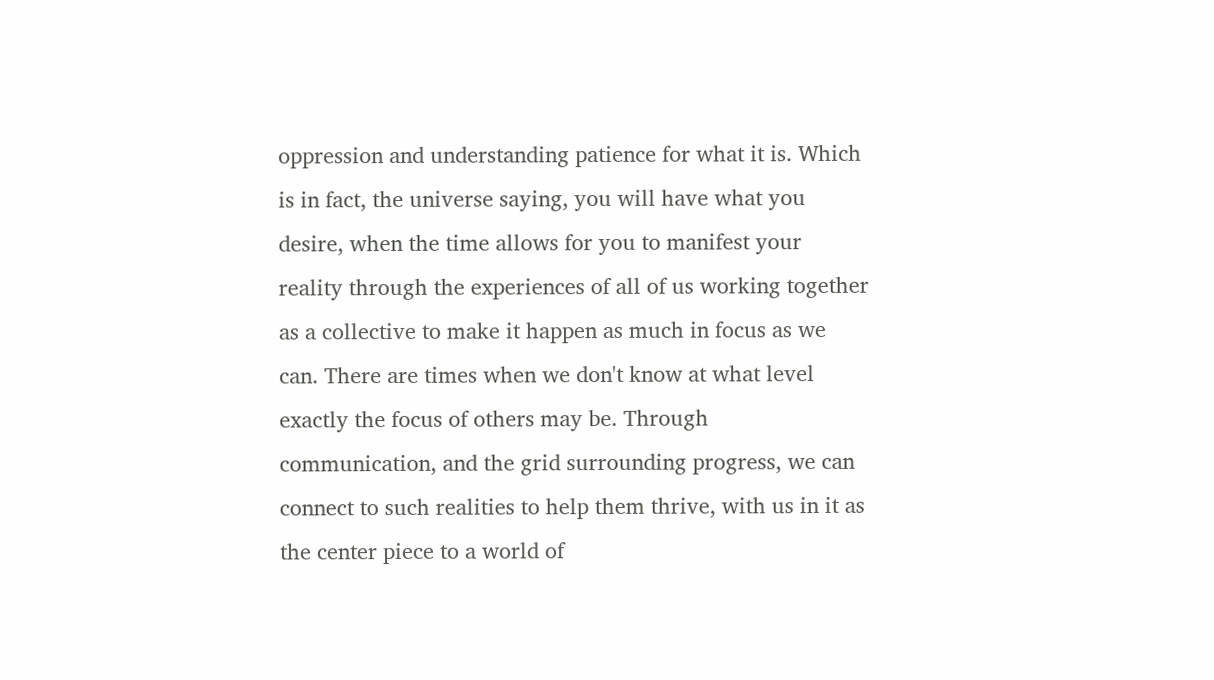oppression and understanding patience for what it is. Which is in fact, the universe saying, you will have what you desire, when the time allows for you to manifest your reality through the experiences of all of us working together as a collective to make it happen as much in focus as we can. There are times when we don't know at what level exactly the focus of others may be. Through communication, and the grid surrounding progress, we can connect to such realities to help them thrive, with us in it as the center piece to a world of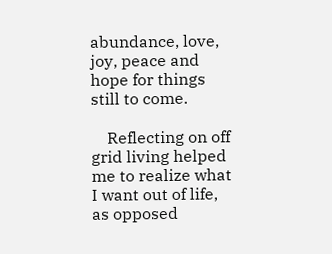abundance, love, joy, peace and hope for things still to come.

    Reflecting on off grid living helped me to realize what I want out of life, as opposed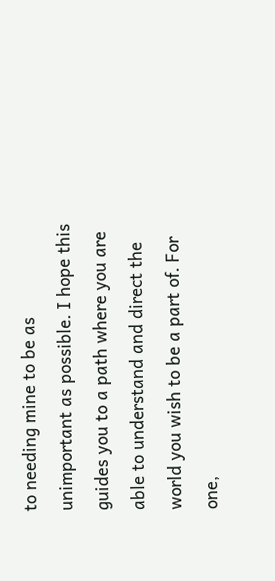to needing mine to be as unimportant as possible. I hope this guides you to a path where you are able to understand and direct the world you wish to be a part of. For one,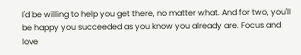I'd be willing to help you get there, no matter what. And for two, you'll be happy you succeeded as you know you already are. Focus and love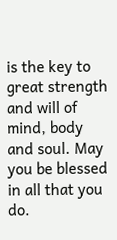is the key to great strength and will of mind, body and soul. May you be blessed in all that you do.